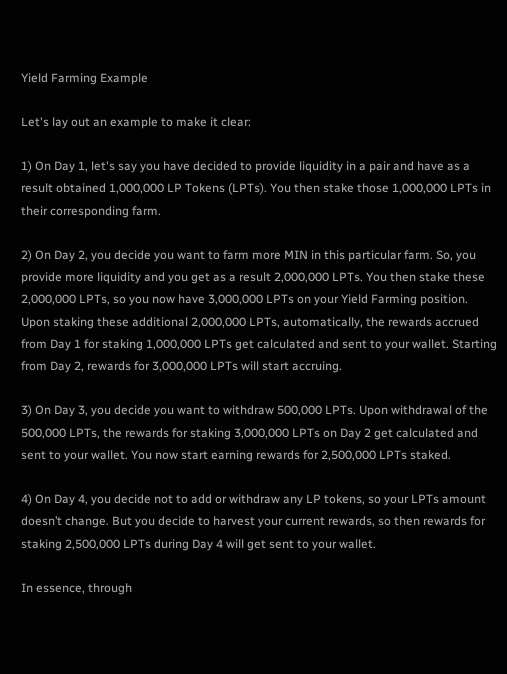Yield Farming Example

Let's lay out an example to make it clear:

1) On Day 1, let's say you have decided to provide liquidity in a pair and have as a result obtained 1,000,000 LP Tokens (LPTs). You then stake those 1,000,000 LPTs in their corresponding farm.

2) On Day 2, you decide you want to farm more MIN in this particular farm. So, you provide more liquidity and you get as a result 2,000,000 LPTs. You then stake these 2,000,000 LPTs, so you now have 3,000,000 LPTs on your Yield Farming position. Upon staking these additional 2,000,000 LPTs, automatically, the rewards accrued from Day 1 for staking 1,000,000 LPTs get calculated and sent to your wallet. Starting from Day 2, rewards for 3,000,000 LPTs will start accruing.

3) On Day 3, you decide you want to withdraw 500,000 LPTs. Upon withdrawal of the 500,000 LPTs, the rewards for staking 3,000,000 LPTs on Day 2 get calculated and sent to your wallet. You now start earning rewards for 2,500,000 LPTs staked.

4) On Day 4, you decide not to add or withdraw any LP tokens, so your LPTs amount doesn’t change. But you decide to harvest your current rewards, so then rewards for staking 2,500,000 LPTs during Day 4 will get sent to your wallet.

In essence, through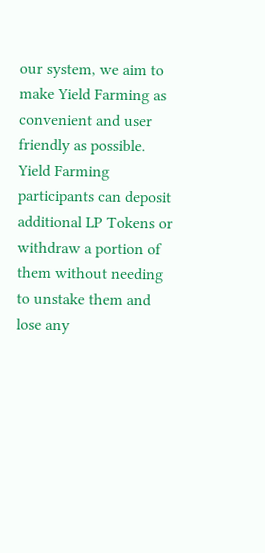our system, we aim to make Yield Farming as convenient and user friendly as possible. Yield Farming participants can deposit additional LP Tokens or withdraw a portion of them without needing to unstake them and lose any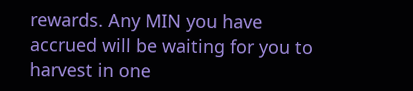rewards. Any MIN you have accrued will be waiting for you to harvest in one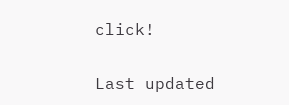click!

Last updated